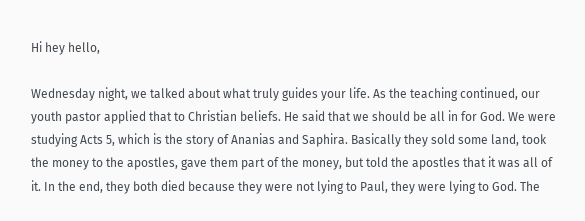Hi hey hello,

Wednesday night, we talked about what truly guides your life. As the teaching continued, our youth pastor applied that to Christian beliefs. He said that we should be all in for God. We were studying Acts 5, which is the story of Ananias and Saphira. Basically they sold some land, took the money to the apostles, gave them part of the money, but told the apostles that it was all of it. In the end, they both died because they were not lying to Paul, they were lying to God. The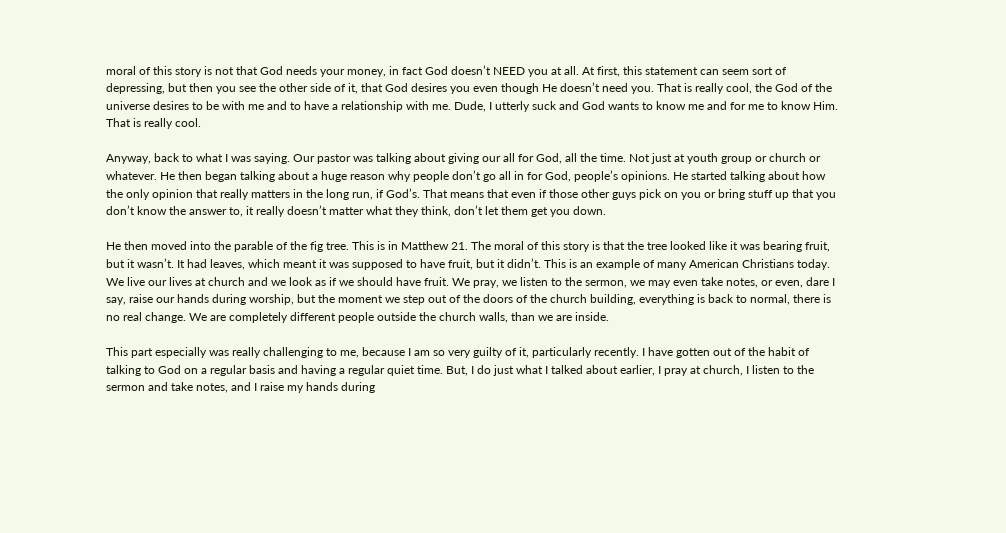moral of this story is not that God needs your money, in fact God doesn’t NEED you at all. At first, this statement can seem sort of depressing, but then you see the other side of it, that God desires you even though He doesn’t need you. That is really cool, the God of the universe desires to be with me and to have a relationship with me. Dude, I utterly suck and God wants to know me and for me to know Him. That is really cool.

Anyway, back to what I was saying. Our pastor was talking about giving our all for God, all the time. Not just at youth group or church or whatever. He then began talking about a huge reason why people don’t go all in for God, people’s opinions. He started talking about how the only opinion that really matters in the long run, if God’s. That means that even if those other guys pick on you or bring stuff up that you don’t know the answer to, it really doesn’t matter what they think, don’t let them get you down.

He then moved into the parable of the fig tree. This is in Matthew 21. The moral of this story is that the tree looked like it was bearing fruit, but it wasn’t. It had leaves, which meant it was supposed to have fruit, but it didn’t. This is an example of many American Christians today. We live our lives at church and we look as if we should have fruit. We pray, we listen to the sermon, we may even take notes, or even, dare I say, raise our hands during worship, but the moment we step out of the doors of the church building, everything is back to normal, there is no real change. We are completely different people outside the church walls, than we are inside.

This part especially was really challenging to me, because I am so very guilty of it, particularly recently. I have gotten out of the habit of talking to God on a regular basis and having a regular quiet time. But, I do just what I talked about earlier, I pray at church, I listen to the sermon and take notes, and I raise my hands during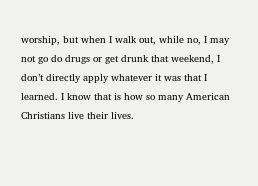worship, but when I walk out, while no, I may not go do drugs or get drunk that weekend, I don’t directly apply whatever it was that I learned. I know that is how so many American Christians live their lives.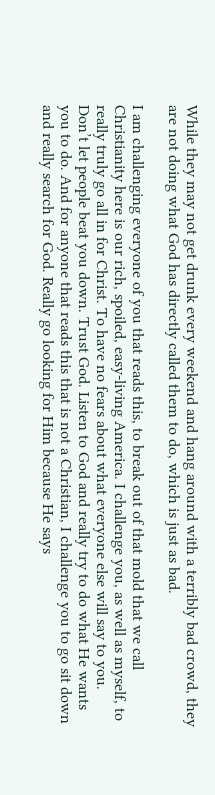While they may not get drunk every weekend and hang around with a terribly bad crowd, they are not doing what God has directly called them to do, which is just as bad.

I am challenging everyone of you that reads this, to break out of that mold that we call Christianity here is our rich, spoiled, easy-living America. I challenge you, as well as myself, to really truly go all in for Christ. To have no fears about what everyone else will say to you. Don’t let people beat you down. Trust God. Listen to God and really try to do what He wants you to do. And for anyone that reads this that is not a Christian, I challenge you to go sit down and really search for God. Really go looking for Him because He says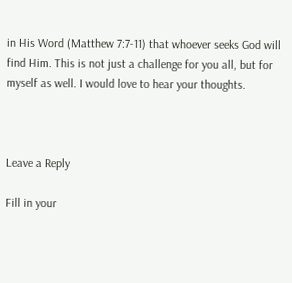in His Word (Matthew 7:7-11) that whoever seeks God will find Him. This is not just a challenge for you all, but for myself as well. I would love to hear your thoughts.



Leave a Reply

Fill in your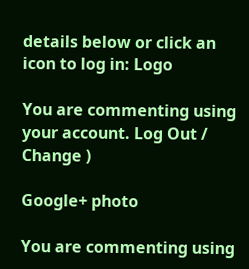details below or click an icon to log in: Logo

You are commenting using your account. Log Out /  Change )

Google+ photo

You are commenting using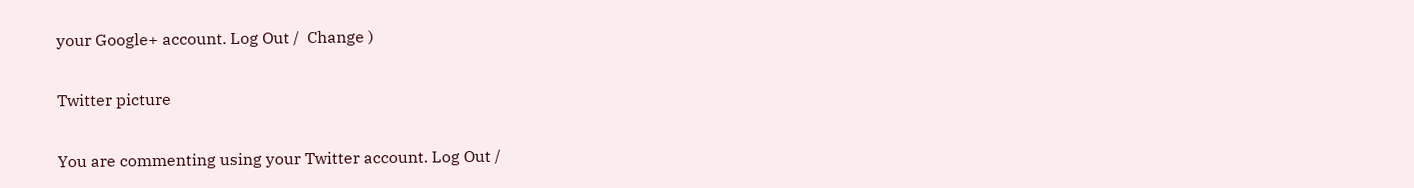your Google+ account. Log Out /  Change )

Twitter picture

You are commenting using your Twitter account. Log Out /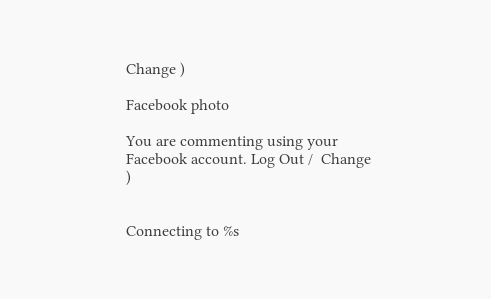Change )

Facebook photo

You are commenting using your Facebook account. Log Out /  Change )


Connecting to %s